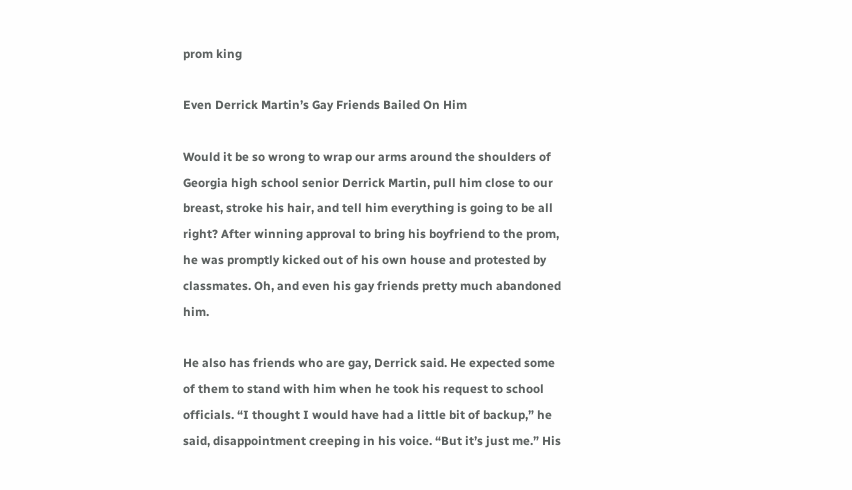prom king

Even Derrick Martin’s Gay Friends Bailed On Him

Would it be so wrong to wrap our arms around the shoulders of Georgia high school senior Derrick Martin, pull him close to our breast, stroke his hair, and tell him everything is going to be all right? After winning approval to bring his boyfriend to the prom, he was promptly kicked out of his own house and protested by classmates. Oh, and even his gay friends pretty much abandoned him.

He also has friends who are gay, Derrick said. He expected some of them to stand with him when he took his request to school officials. “I thought I would have had a little bit of backup,” he said, disappointment creeping in his voice. “But it’s just me.” His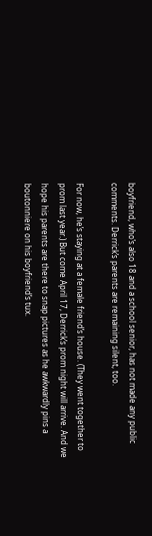boyfriend, who’s also 18 and a school senior, has not made any public comments. Derrick’s parents are remaining silent, too.

For now, he’s staying at a female friend’s house. (They went together to prom last year.) But come April 17, Derrick’s prom night will arrive. And we hope his parents are there to snap pictures as he awkwardly pins a boutonniere on his boyfriend’s tux.